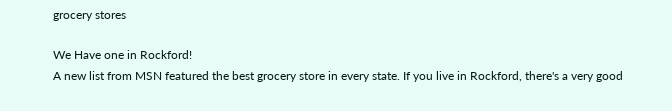grocery stores

We Have one in Rockford!
A new list from MSN featured the best grocery store in every state. If you live in Rockford, there's a very good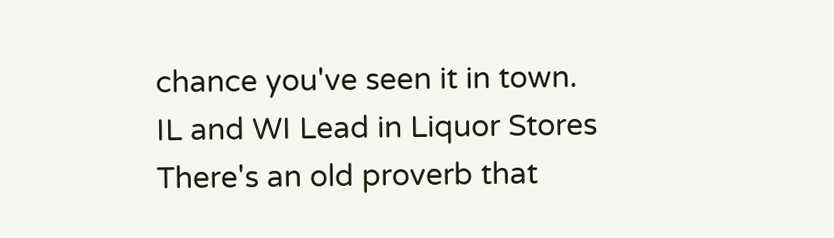chance you've seen it in town.
IL and WI Lead in Liquor Stores
There's an old proverb that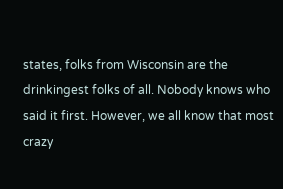states, folks from Wisconsin are the drinkingest folks of all. Nobody knows who said it first. However, we all know that most crazy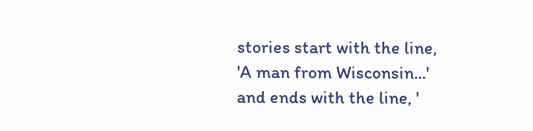stories start with the line, 'A man from Wisconsin...' and ends with the line, '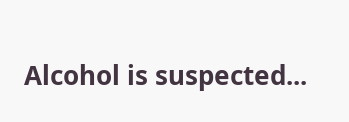Alcohol is suspected...